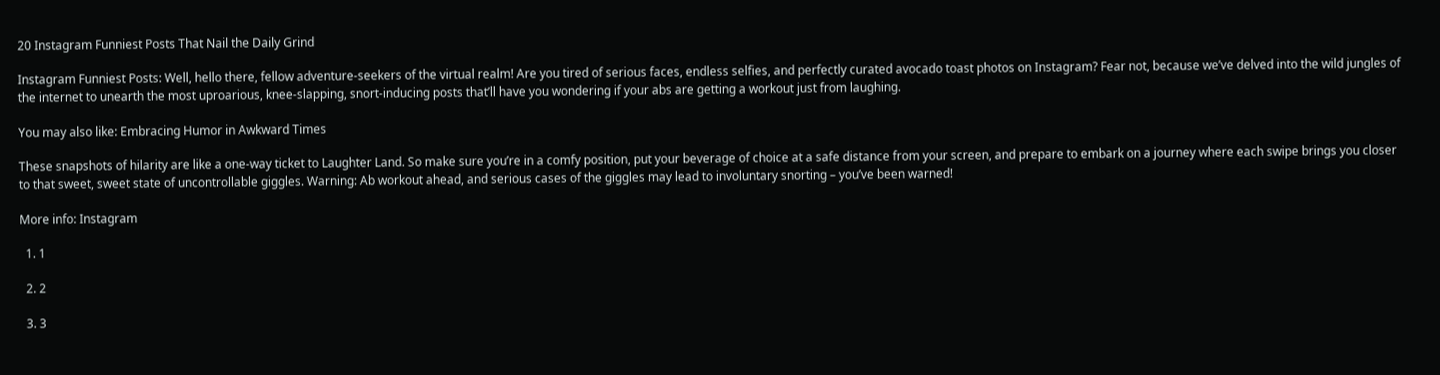20 Instagram Funniest Posts That Nail the Daily Grind

Instagram Funniest Posts: Well, hello there, fellow adventure-seekers of the virtual realm! Are you tired of serious faces, endless selfies, and perfectly curated avocado toast photos on Instagram? Fear not, because we’ve delved into the wild jungles of the internet to unearth the most uproarious, knee-slapping, snort-inducing posts that’ll have you wondering if your abs are getting a workout just from laughing.

You may also like: Embracing Humor in Awkward Times

These snapshots of hilarity are like a one-way ticket to Laughter Land. So make sure you’re in a comfy position, put your beverage of choice at a safe distance from your screen, and prepare to embark on a journey where each swipe brings you closer to that sweet, sweet state of uncontrollable giggles. Warning: Ab workout ahead, and serious cases of the giggles may lead to involuntary snorting – you’ve been warned!

More info: Instagram

  1. 1

  2. 2

  3. 3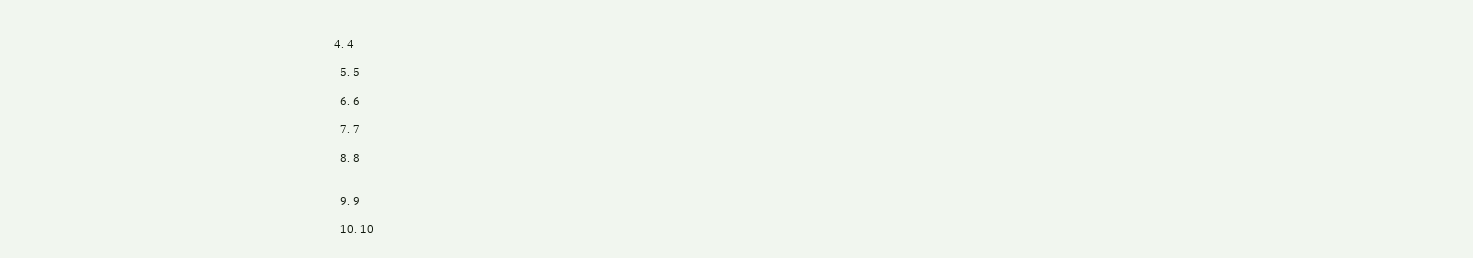4. 4

  5. 5

  6. 6

  7. 7

  8. 8


  9. 9

  10. 10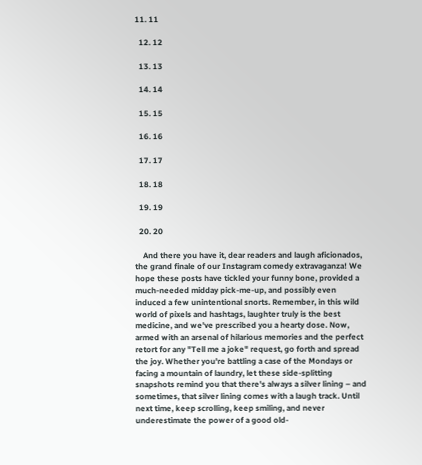11. 11

  12. 12

  13. 13

  14. 14

  15. 15

  16. 16

  17. 17

  18. 18

  19. 19

  20. 20

    And there you have it, dear readers and laugh aficionados, the grand finale of our Instagram comedy extravaganza! We hope these posts have tickled your funny bone, provided a much-needed midday pick-me-up, and possibly even induced a few unintentional snorts. Remember, in this wild world of pixels and hashtags, laughter truly is the best medicine, and we've prescribed you a hearty dose. Now, armed with an arsenal of hilarious memories and the perfect retort for any "Tell me a joke" request, go forth and spread the joy. Whether you're battling a case of the Mondays or facing a mountain of laundry, let these side-splitting snapshots remind you that there's always a silver lining – and sometimes, that silver lining comes with a laugh track. Until next time, keep scrolling, keep smiling, and never underestimate the power of a good old-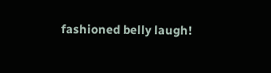fashioned belly laugh!